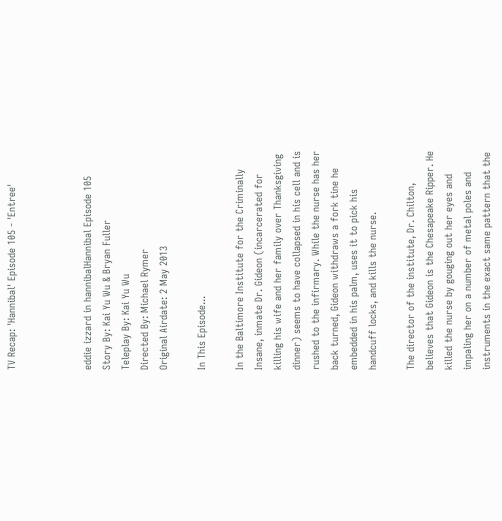TV Recap: 'Hannibal' Episode 105 - 'Entree'



eddie izzard in hannibalHannibal Episode 105
Story By: Kai Yu Wu & Bryan Fuller
Teleplay By: Kai Yu Wu
Directed By: Michael Rymer
Original Airdate: 2 May 2013

In This Episode...

In the Baltimore Institute for the Criminally Insane, inmate Dr. Gideon (incarcerated for killing his wife and her family over Thanksgiving dinner) seems to have collapsed in his cell and is rushed to the infirmary. While the nurse has her back turned, Gideon withdraws a fork tine he embedded in his palm, uses it to pick his handcuff locks, and kills the nurse.

The director of the institute, Dr. Chilton, believes that Gideon is the Chesapeake Ripper. He killed the nurse by gouging out her eyes and impaling her on a number of metal poles and instruments in the exact same pattern that the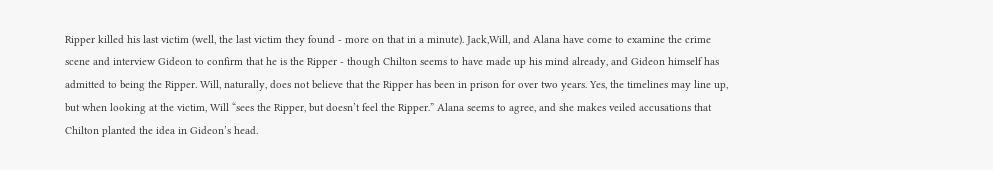Ripper killed his last victim (well, the last victim they found - more on that in a minute). Jack,Will, and Alana have come to examine the crime scene and interview Gideon to confirm that he is the Ripper - though Chilton seems to have made up his mind already, and Gideon himself has admitted to being the Ripper. Will, naturally, does not believe that the Ripper has been in prison for over two years. Yes, the timelines may line up, but when looking at the victim, Will “sees the Ripper, but doesn’t feel the Ripper.” Alana seems to agree, and she makes veiled accusations that Chilton planted the idea in Gideon’s head.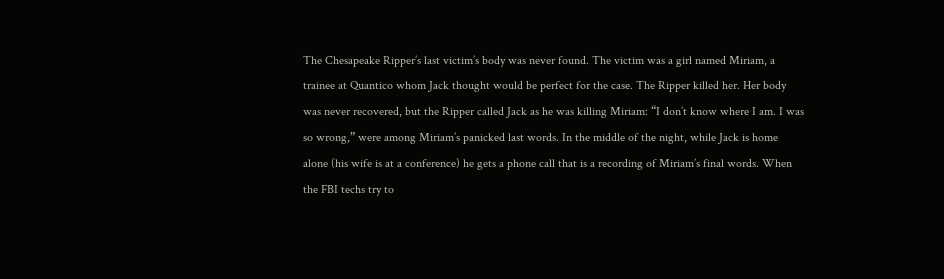The Chesapeake Ripper’s last victim’s body was never found. The victim was a girl named Miriam, a trainee at Quantico whom Jack thought would be perfect for the case. The Ripper killed her. Her body was never recovered, but the Ripper called Jack as he was killing Miriam: “I don’t know where I am. I was so wrong,” were among Miriam’s panicked last words. In the middle of the night, while Jack is home alone (his wife is at a conference) he gets a phone call that is a recording of Miriam’s final words. When the FBI techs try to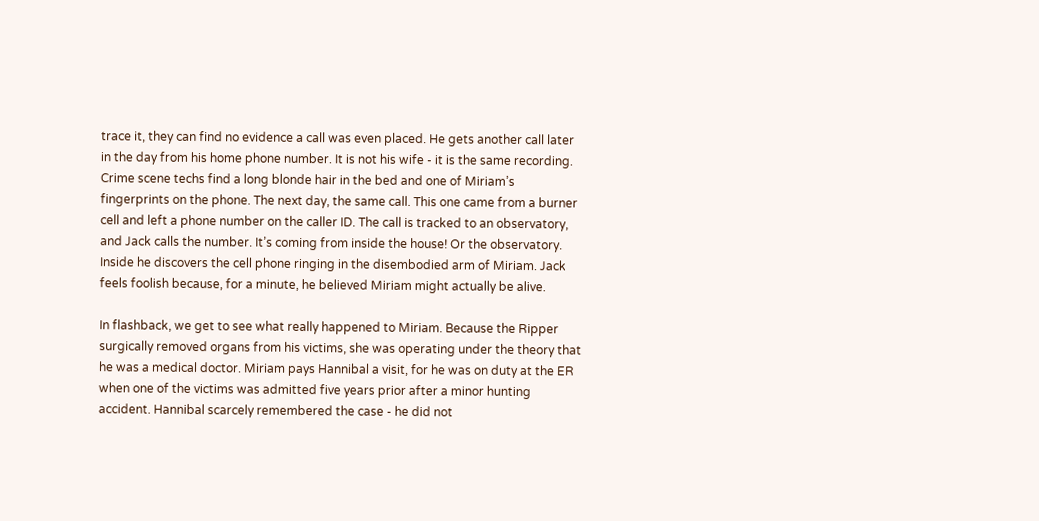trace it, they can find no evidence a call was even placed. He gets another call later in the day from his home phone number. It is not his wife - it is the same recording. Crime scene techs find a long blonde hair in the bed and one of Miriam’s fingerprints on the phone. The next day, the same call. This one came from a burner cell and left a phone number on the caller ID. The call is tracked to an observatory, and Jack calls the number. It’s coming from inside the house! Or the observatory. Inside he discovers the cell phone ringing in the disembodied arm of Miriam. Jack feels foolish because, for a minute, he believed Miriam might actually be alive.

In flashback, we get to see what really happened to Miriam. Because the Ripper surgically removed organs from his victims, she was operating under the theory that he was a medical doctor. Miriam pays Hannibal a visit, for he was on duty at the ER when one of the victims was admitted five years prior after a minor hunting accident. Hannibal scarcely remembered the case - he did not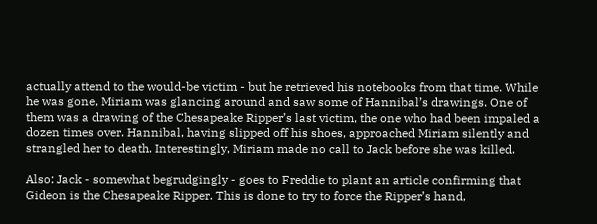actually attend to the would-be victim - but he retrieved his notebooks from that time. While he was gone, Miriam was glancing around and saw some of Hannibal’s drawings. One of them was a drawing of the Chesapeake Ripper’s last victim, the one who had been impaled a dozen times over. Hannibal, having slipped off his shoes, approached Miriam silently and strangled her to death. Interestingly, Miriam made no call to Jack before she was killed.

Also: Jack - somewhat begrudgingly - goes to Freddie to plant an article confirming that Gideon is the Chesapeake Ripper. This is done to try to force the Ripper’s hand,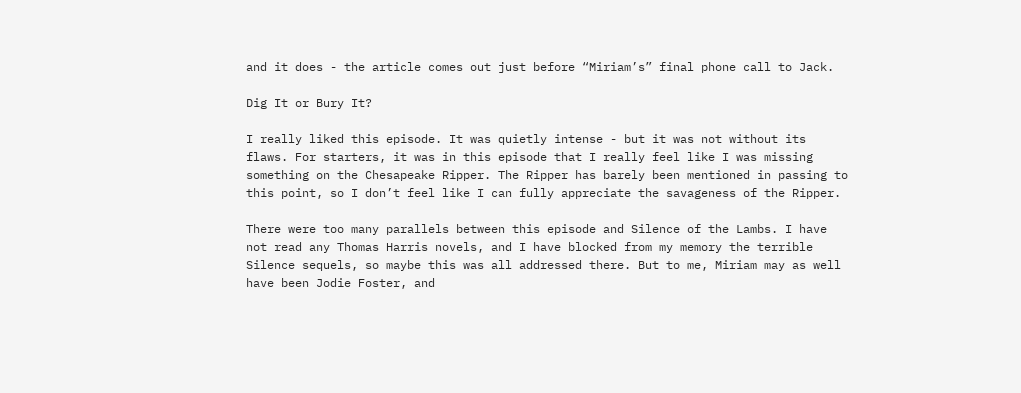and it does - the article comes out just before “Miriam’s” final phone call to Jack.

Dig It or Bury It?

I really liked this episode. It was quietly intense - but it was not without its flaws. For starters, it was in this episode that I really feel like I was missing something on the Chesapeake Ripper. The Ripper has barely been mentioned in passing to this point, so I don’t feel like I can fully appreciate the savageness of the Ripper.

There were too many parallels between this episode and Silence of the Lambs. I have not read any Thomas Harris novels, and I have blocked from my memory the terrible Silence sequels, so maybe this was all addressed there. But to me, Miriam may as well have been Jodie Foster, and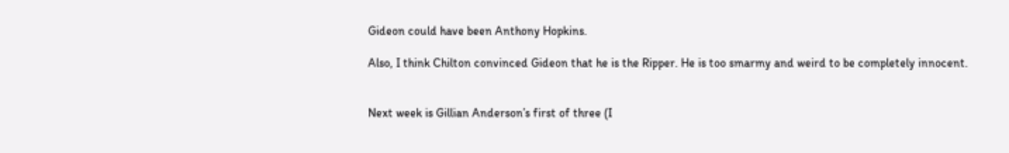Gideon could have been Anthony Hopkins.

Also, I think Chilton convinced Gideon that he is the Ripper. He is too smarmy and weird to be completely innocent.


Next week is Gillian Anderson’s first of three (I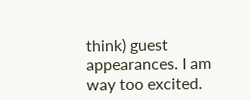think) guest appearances. I am way too excited.